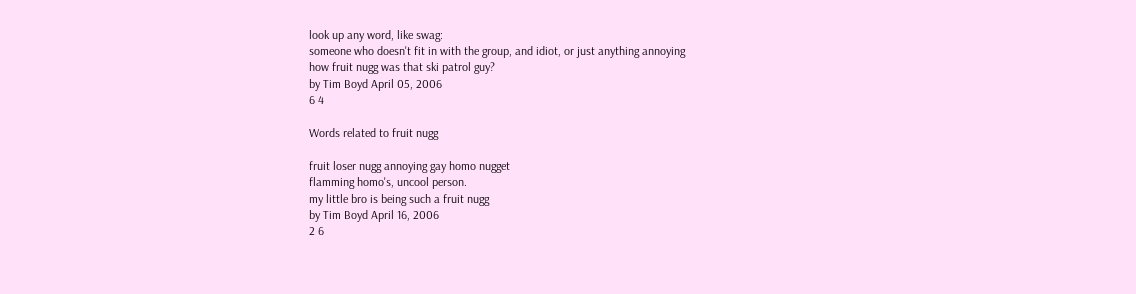look up any word, like swag:
someone who doesn't fit in with the group, and idiot, or just anything annoying
how fruit nugg was that ski patrol guy?
by Tim Boyd April 05, 2006
6 4

Words related to fruit nugg

fruit loser nugg annoying gay homo nugget
flamming homo's, uncool person.
my little bro is being such a fruit nugg
by Tim Boyd April 16, 2006
2 6